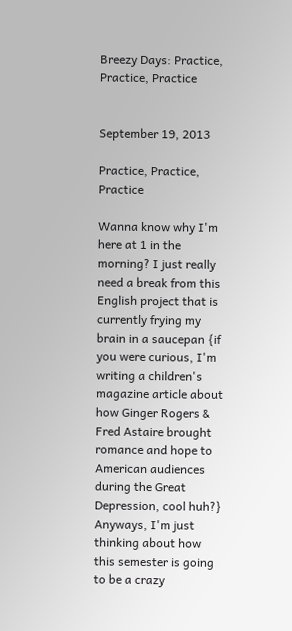Breezy Days: Practice, Practice, Practice


September 19, 2013

Practice, Practice, Practice

Wanna know why I'm here at 1 in the morning? I just really need a break from this English project that is currently frying my brain in a saucepan {if you were curious, I'm writing a children's magazine article about how Ginger Rogers & Fred Astaire brought romance and hope to American audiences during the Great Depression, cool huh?} Anyways, I'm just thinking about how this semester is going to be a crazy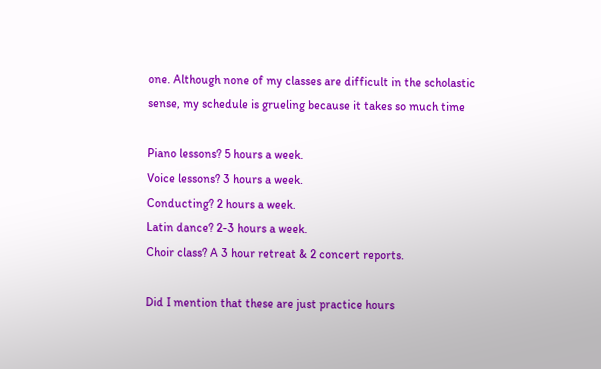one. Although none of my classes are difficult in the scholastic sense, my schedule is grueling because it takes so much time

Piano lessons? 5 hours a week.
Voice lessons? 3 hours a week.
Conducting? 2 hours a week.
Latin dance? 2-3 hours a week.
Choir class? A 3 hour retreat & 2 concert reports.

Did I mention that these are just practice hours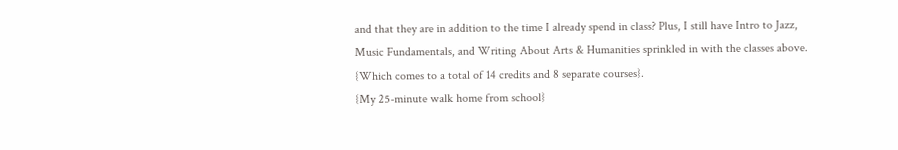and that they are in addition to the time I already spend in class? Plus, I still have Intro to Jazz, Music Fundamentals, and Writing About Arts & Humanities sprinkled in with the classes above. {Which comes to a total of 14 credits and 8 separate courses}.
{My 25-minute walk home from school}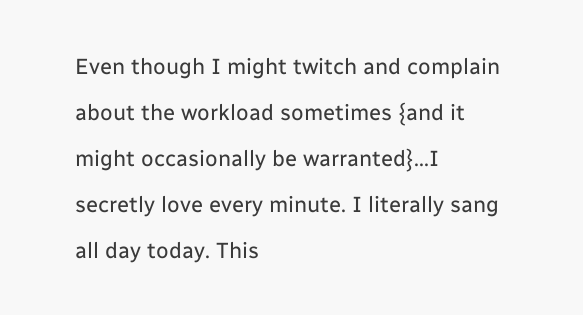Even though I might twitch and complain about the workload sometimes {and it might occasionally be warranted}...I secretly love every minute. I literally sang all day today. This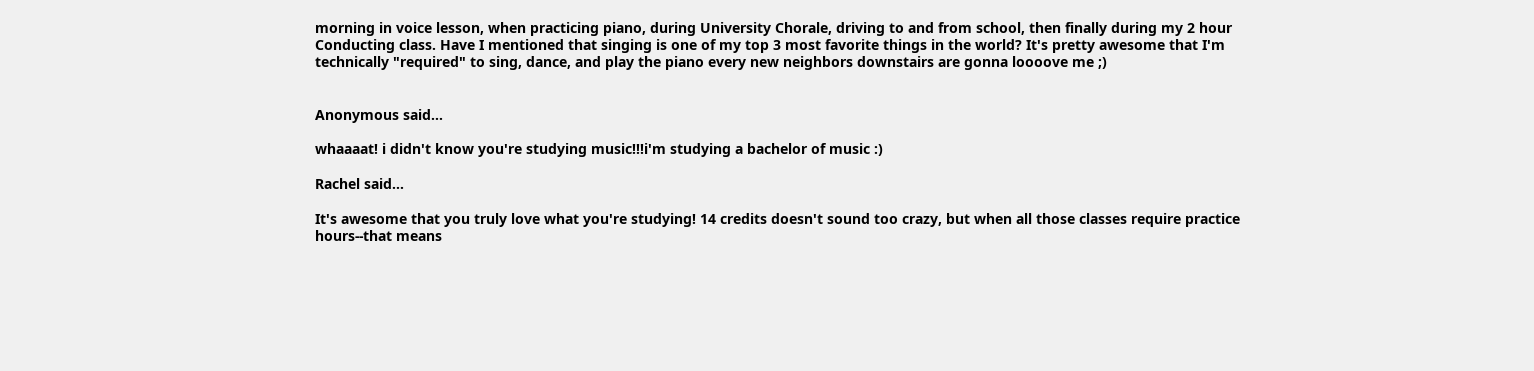morning in voice lesson, when practicing piano, during University Chorale, driving to and from school, then finally during my 2 hour Conducting class. Have I mentioned that singing is one of my top 3 most favorite things in the world? It's pretty awesome that I'm technically "required" to sing, dance, and play the piano every new neighbors downstairs are gonna loooove me ;)


Anonymous said...

whaaaat! i didn't know you're studying music!!!i'm studying a bachelor of music :)

Rachel said...

It's awesome that you truly love what you're studying! 14 credits doesn't sound too crazy, but when all those classes require practice hours--that means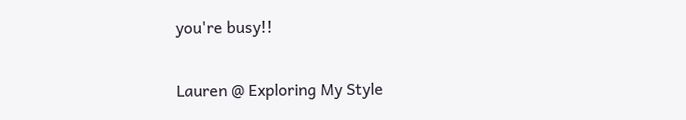you're busy!!

Lauren @ Exploring My Style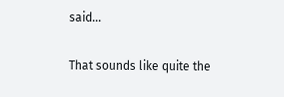said...

That sounds like quite the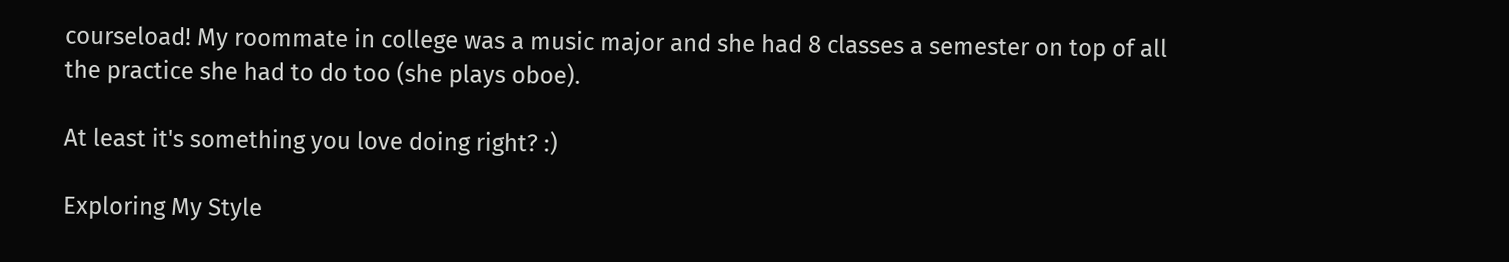courseload! My roommate in college was a music major and she had 8 classes a semester on top of all the practice she had to do too (she plays oboe).

At least it's something you love doing right? :)

Exploring My Style